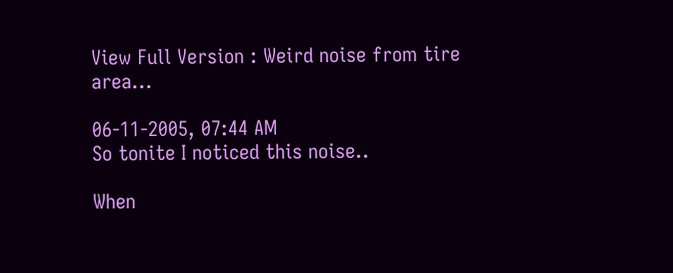View Full Version : Weird noise from tire area...

06-11-2005, 07:44 AM
So tonite I noticed this noise..

When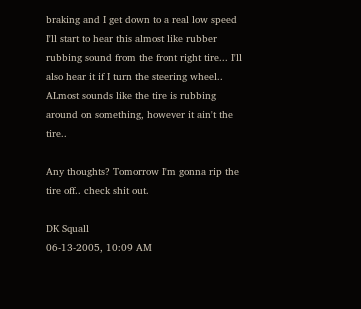braking and I get down to a real low speed I'll start to hear this almost like rubber rubbing sound from the front right tire... I'll also hear it if I turn the steering wheel.. ALmost sounds like the tire is rubbing around on something, however it ain't the tire..

Any thoughts? Tomorrow I'm gonna rip the tire off.. check shit out.

DK Squall
06-13-2005, 10:09 AM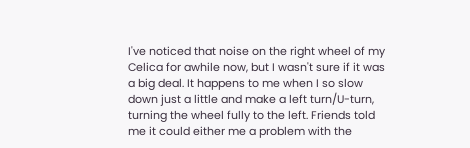I've noticed that noise on the right wheel of my Celica for awhile now, but I wasn't sure if it was a big deal. It happens to me when I so slow down just a little and make a left turn/U-turn, turning the wheel fully to the left. Friends told me it could either me a problem with the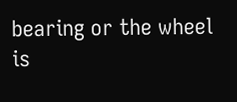bearing or the wheel is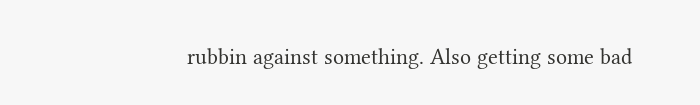rubbin against something. Also getting some bad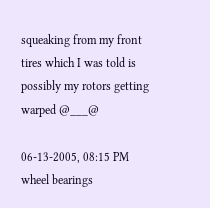squeaking from my front tires which I was told is possibly my rotors getting warped @___@

06-13-2005, 08:15 PM
wheel bearings